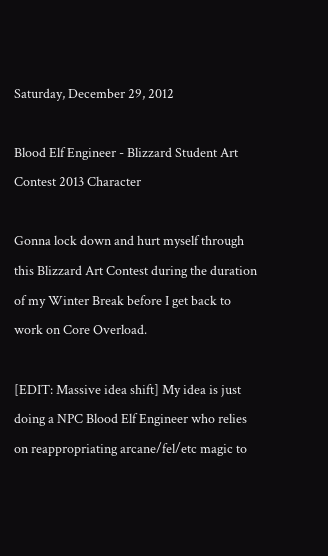Saturday, December 29, 2012

Blood Elf Engineer - Blizzard Student Art Contest 2013 Character

Gonna lock down and hurt myself through this Blizzard Art Contest during the duration of my Winter Break before I get back to work on Core Overload.

[EDIT: Massive idea shift] My idea is just doing a NPC Blood Elf Engineer who relies on reappropriating arcane/fel/etc magic to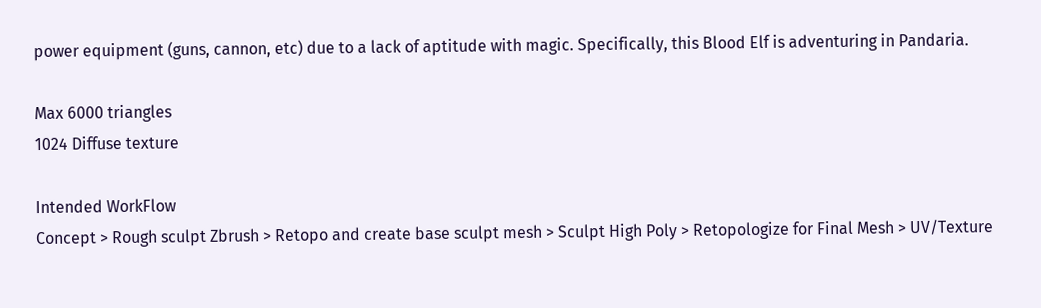power equipment (guns, cannon, etc) due to a lack of aptitude with magic. Specifically, this Blood Elf is adventuring in Pandaria.

Max 6000 triangles
1024 Diffuse texture

Intended WorkFlow
Concept > Rough sculpt Zbrush > Retopo and create base sculpt mesh > Sculpt High Poly > Retopologize for Final Mesh > UV/Texture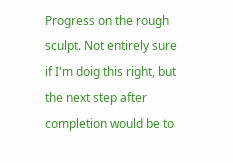Progress on the rough sculpt. Not entirely sure if I'm doig this right, but the next step after completion would be to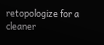retopologize for a cleaner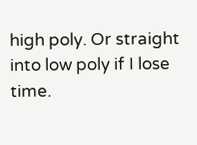high poly. Or straight into low poly if I lose time.